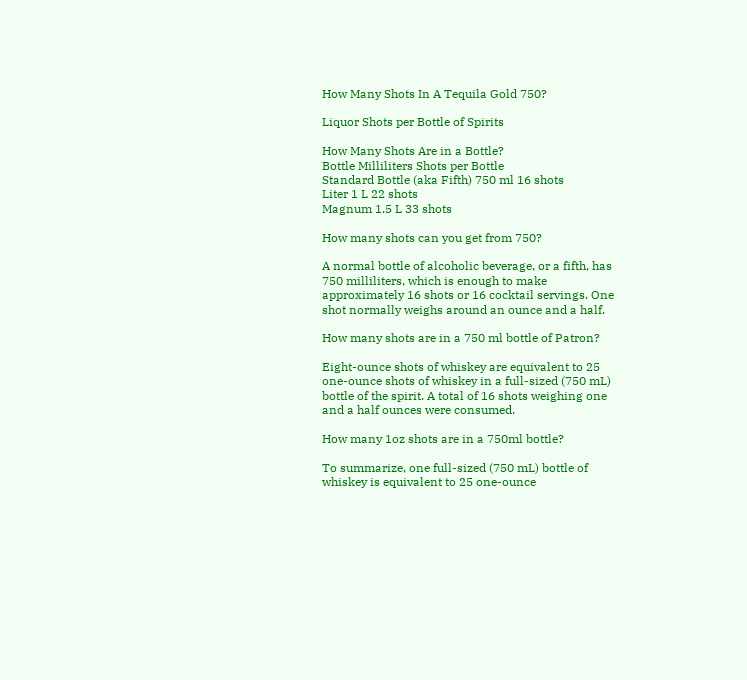How Many Shots In A Tequila Gold 750?

Liquor Shots per Bottle of Spirits

How Many Shots Are in a Bottle?
Bottle Milliliters Shots per Bottle
Standard Bottle (aka Fifth) 750 ml 16 shots
Liter 1 L 22 shots
Magnum 1.5 L 33 shots

How many shots can you get from 750?

A normal bottle of alcoholic beverage, or a fifth, has 750 milliliters, which is enough to make approximately 16 shots or 16 cocktail servings. One shot normally weighs around an ounce and a half.

How many shots are in a 750 ml bottle of Patron?

Eight-ounce shots of whiskey are equivalent to 25 one-ounce shots of whiskey in a full-sized (750 mL) bottle of the spirit. A total of 16 shots weighing one and a half ounces were consumed.

How many 1oz shots are in a 750ml bottle?

To summarize, one full-sized (750 mL) bottle of whiskey is equivalent to 25 one-ounce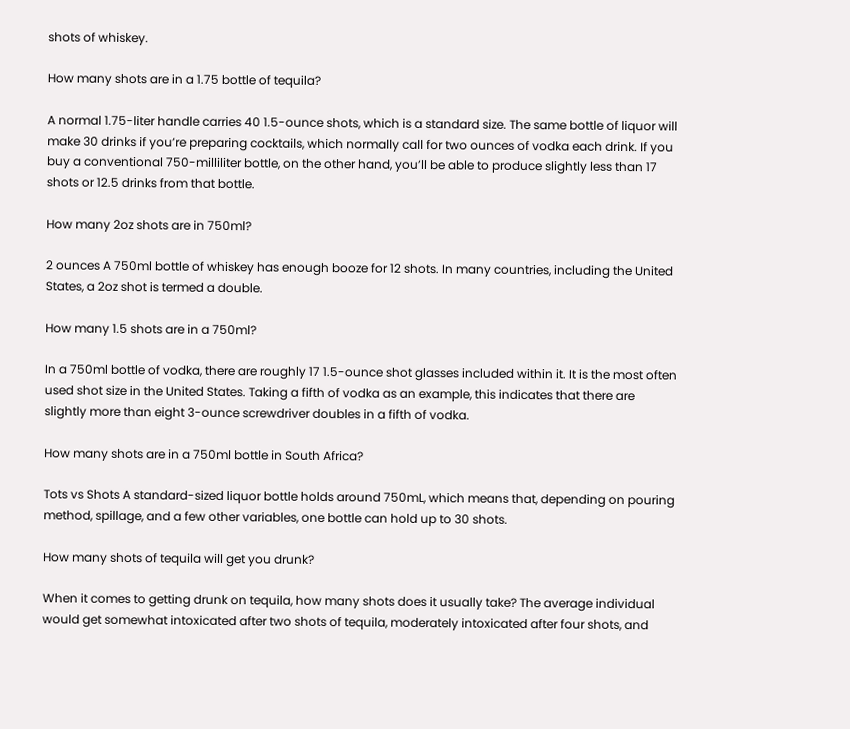shots of whiskey.

How many shots are in a 1.75 bottle of tequila?

A normal 1.75-liter handle carries 40 1.5-ounce shots, which is a standard size. The same bottle of liquor will make 30 drinks if you’re preparing cocktails, which normally call for two ounces of vodka each drink. If you buy a conventional 750-milliliter bottle, on the other hand, you’ll be able to produce slightly less than 17 shots or 12.5 drinks from that bottle.

How many 2oz shots are in 750ml?

2 ounces A 750ml bottle of whiskey has enough booze for 12 shots. In many countries, including the United States, a 2oz shot is termed a double.

How many 1.5 shots are in a 750ml?

In a 750ml bottle of vodka, there are roughly 17 1.5-ounce shot glasses included within it. It is the most often used shot size in the United States. Taking a fifth of vodka as an example, this indicates that there are slightly more than eight 3-ounce screwdriver doubles in a fifth of vodka.

How many shots are in a 750ml bottle in South Africa?

Tots vs Shots A standard-sized liquor bottle holds around 750mL, which means that, depending on pouring method, spillage, and a few other variables, one bottle can hold up to 30 shots.

How many shots of tequila will get you drunk?

When it comes to getting drunk on tequila, how many shots does it usually take? The average individual would get somewhat intoxicated after two shots of tequila, moderately intoxicated after four shots, and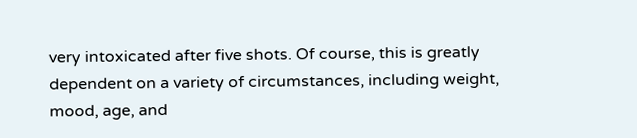very intoxicated after five shots. Of course, this is greatly dependent on a variety of circumstances, including weight, mood, age, and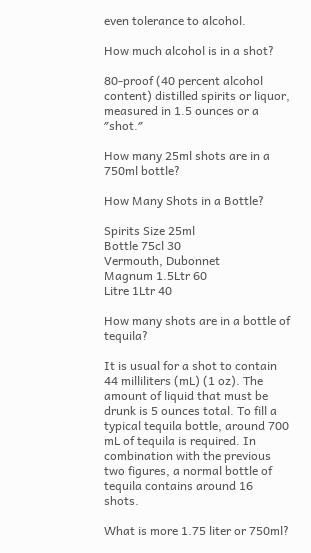even tolerance to alcohol.

How much alcohol is in a shot?

80-proof (40 percent alcohol content) distilled spirits or liquor, measured in 1.5 ounces or a ″shot.″

How many 25ml shots are in a 750ml bottle?

How Many Shots in a Bottle?

Spirits Size 25ml
Bottle 75cl 30
Vermouth, Dubonnet
Magnum 1.5Ltr 60
Litre 1Ltr 40

How many shots are in a bottle of tequila?

It is usual for a shot to contain 44 milliliters (mL) (1 oz). The amount of liquid that must be drunk is 5 ounces total. To fill a typical tequila bottle, around 700 mL of tequila is required. In combination with the previous two figures, a normal bottle of tequila contains around 16 shots.

What is more 1.75 liter or 750ml?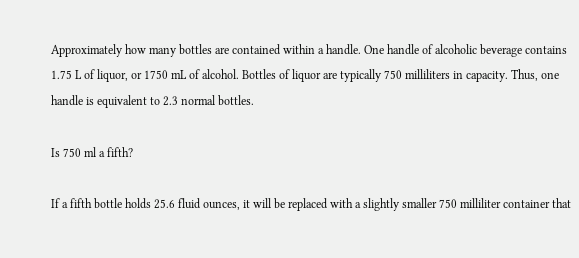Approximately how many bottles are contained within a handle. One handle of alcoholic beverage contains 1.75 L of liquor, or 1750 mL of alcohol. Bottles of liquor are typically 750 milliliters in capacity. Thus, one handle is equivalent to 2.3 normal bottles.

Is 750 ml a fifth?

If a fifth bottle holds 25.6 fluid ounces, it will be replaced with a slightly smaller 750 milliliter container that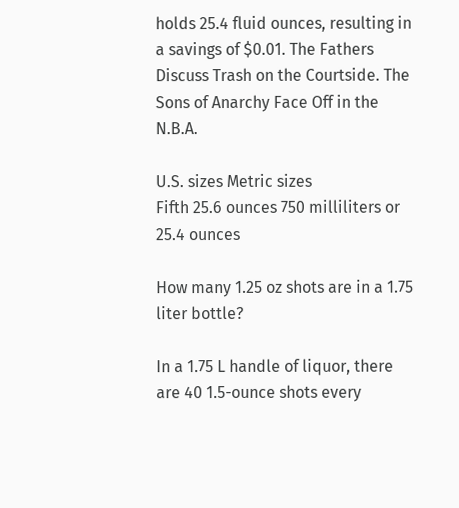holds 25.4 fluid ounces, resulting in a savings of $0.01. The Fathers Discuss Trash on the Courtside. The Sons of Anarchy Face Off in the N.B.A.

U.S. sizes Metric sizes
Fifth 25.6 ounces 750 milliliters or 25.4 ounces

How many 1.25 oz shots are in a 1.75 liter bottle?

In a 1.75 L handle of liquor, there are 40 1.5-ounce shots every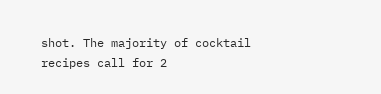shot. The majority of cocktail recipes call for 2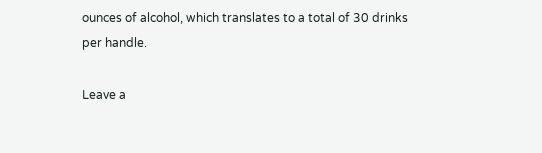ounces of alcohol, which translates to a total of 30 drinks per handle.

Leave a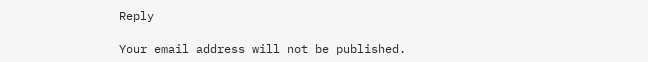Reply

Your email address will not be published.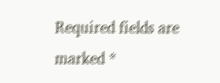Required fields are marked *